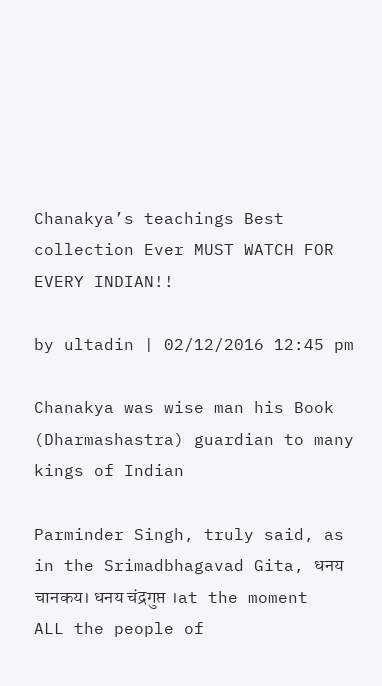Chanakya’s teachings Best collection Ever MUST WATCH FOR EVERY INDIAN!!

by ultadin | 02/12/2016 12:45 pm

Chanakya was wise man his Book (Dharmashastra) guardian to many kings of Indian

Parminder Singh, truly said, as in the Srimadbhagavad Gita, धनय चानकय। धनय चंद्रगुप्त ।at the moment ALL the people of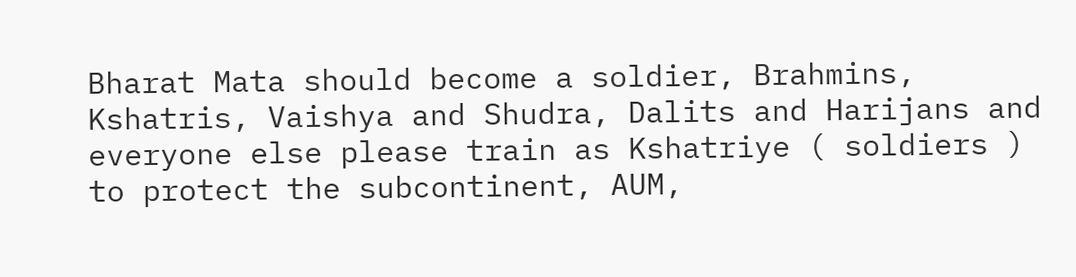Bharat Mata should become a soldier, Brahmins, Kshatris, Vaishya and Shudra, Dalits and Harijans and everyone else please train as Kshatriye ( soldiers ) to protect the subcontinent, AUM,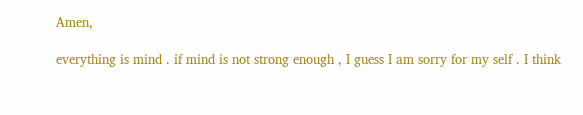Amen,

everything is mind . if mind is not strong enough , I guess I am sorry for my self . I think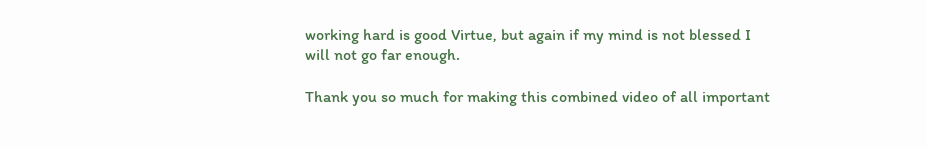working hard is good Virtue, but again if my mind is not blessed I will not go far enough.

Thank you so much for making this combined video of all important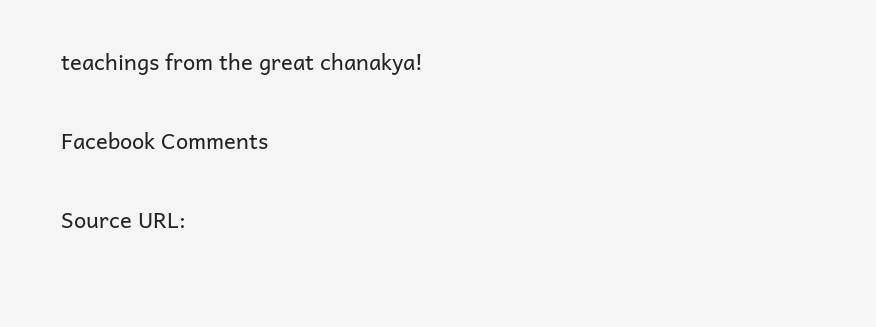teachings from the great chanakya!

Facebook Comments

Source URL: